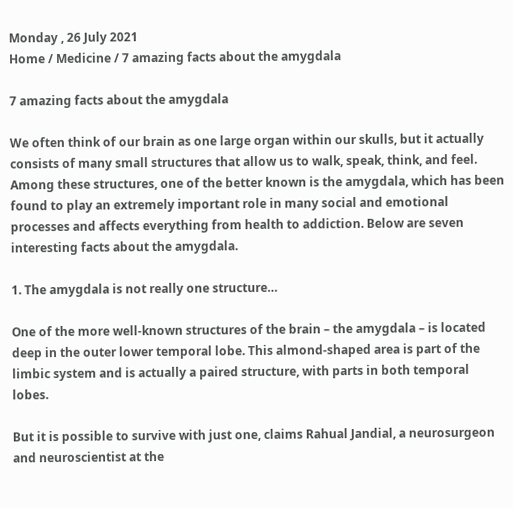Monday , 26 July 2021
Home / Medicine / 7 amazing facts about the amygdala

7 amazing facts about the amygdala

We often think of our brain as one large organ within our skulls, but it actually consists of many small structures that allow us to walk, speak, think, and feel. Among these structures, one of the better known is the amygdala, which has been found to play an extremely important role in many social and emotional processes and affects everything from health to addiction. Below are seven interesting facts about the amygdala.

1. The amygdala is not really one structure…

One of the more well-known structures of the brain – the amygdala – is located deep in the outer lower temporal lobe. This almond-shaped area is part of the limbic system and is actually a paired structure, with parts in both temporal lobes.

But it is possible to survive with just one, claims Rahual Jandial, a neurosurgeon and neuroscientist at the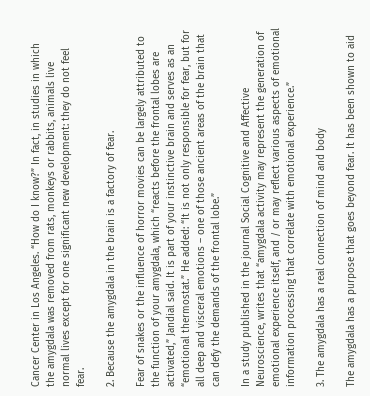Cancer Center in Los Angeles. “How do I know?” In fact, in studies in which the amygdala was removed from rats, monkeys or rabbits, animals live normal lives except for one significant new development: they do not feel fear.

2. Because the amygdala in the brain is a factory of fear.

Fear of snakes or the influence of horror movies can be largely attributed to the function of your amygdala, which “reacts before the frontal lobes are activated,” Jandial said. It is part of your instinctive brain and serves as an “emotional thermostat.” He added: “It is not only responsible for fear, but for all deep and visceral emotions – one of those ancient areas of the brain that can defy the demands of the frontal lobe.”

In a study published in the journal Social Cognitive and Affective Neuroscience, writes that “amygdala activity may represent the generation of emotional experience itself, and / or may reflect various aspects of emotional information processing that correlate with emotional experience.”

3. The amygdala has a real connection of mind and body

The amygdala has a purpose that goes beyond fear. It has been shown to aid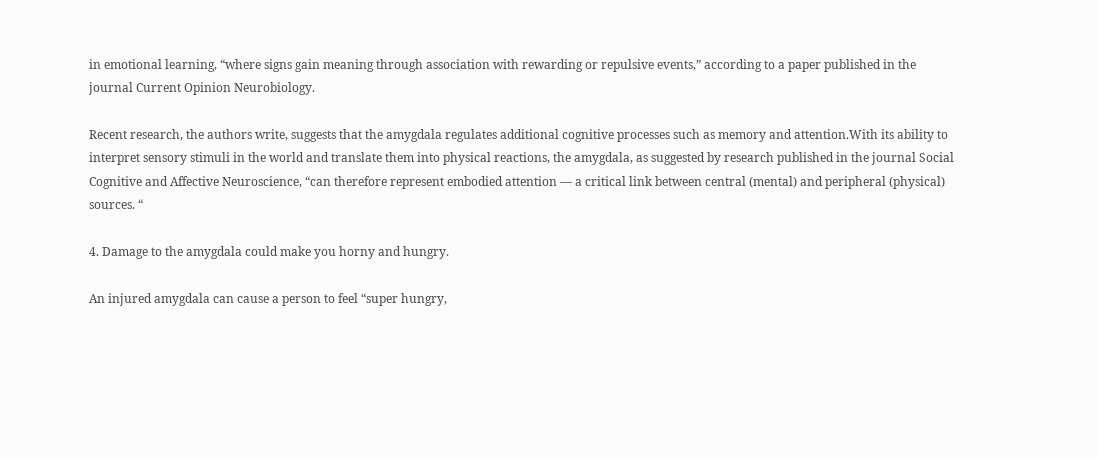in emotional learning, “where signs gain meaning through association with rewarding or repulsive events,” according to a paper published in the journal Current Opinion Neurobiology.

Recent research, the authors write, suggests that the amygdala regulates additional cognitive processes such as memory and attention.With its ability to interpret sensory stimuli in the world and translate them into physical reactions, the amygdala, as suggested by research published in the journal Social Cognitive and Affective Neuroscience, “can therefore represent embodied attention — a critical link between central (mental) and peripheral (physical) sources. “

4. Damage to the amygdala could make you horny and hungry.

An injured amygdala can cause a person to feel “super hungry,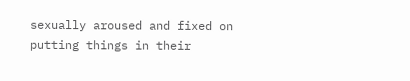sexually aroused and fixed on putting things in their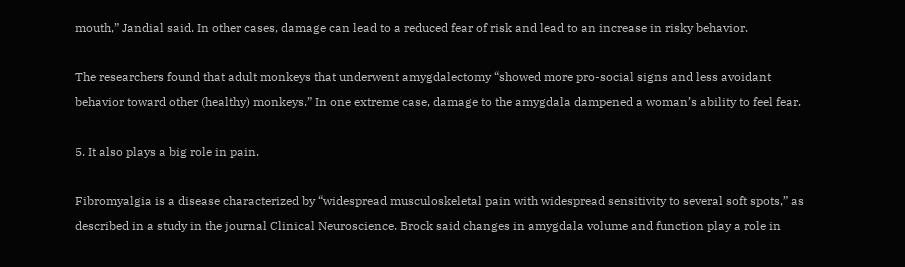mouth,” Jandial said. In other cases, damage can lead to a reduced fear of risk and lead to an increase in risky behavior.

The researchers found that adult monkeys that underwent amygdalectomy “showed more pro-social signs and less avoidant behavior toward other (healthy) monkeys.” In one extreme case, damage to the amygdala dampened a woman’s ability to feel fear.

5. It also plays a big role in pain.

Fibromyalgia is a disease characterized by “widespread musculoskeletal pain with widespread sensitivity to several soft spots,” as described in a study in the journal Clinical Neuroscience. Brock said changes in amygdala volume and function play a role in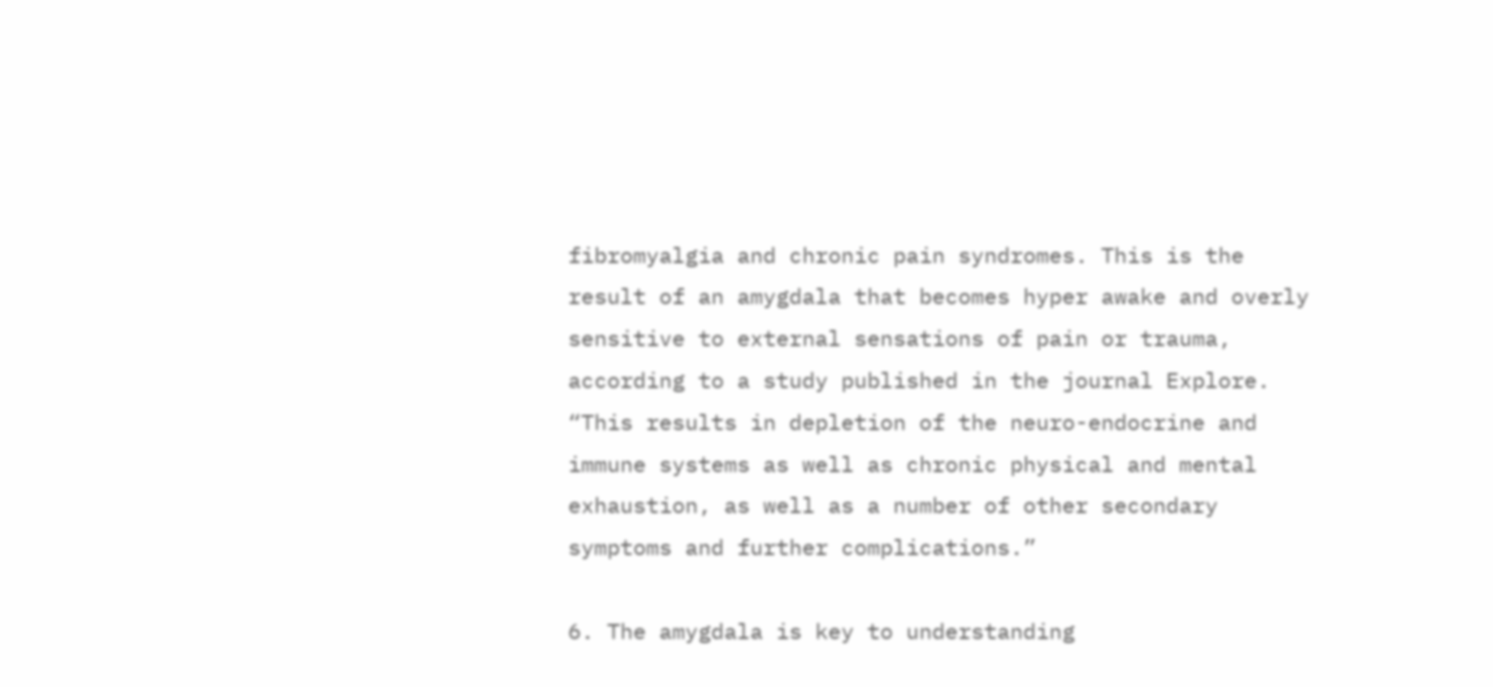fibromyalgia and chronic pain syndromes. This is the result of an amygdala that becomes hyper awake and overly sensitive to external sensations of pain or trauma, according to a study published in the journal Explore. “This results in depletion of the neuro-endocrine and immune systems as well as chronic physical and mental exhaustion, as well as a number of other secondary symptoms and further complications.”

6. The amygdala is key to understanding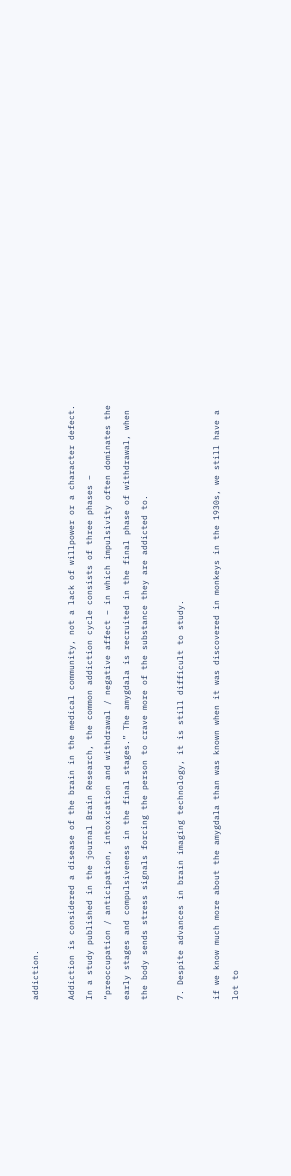addiction.

Addiction is considered a disease of the brain in the medical community, not a lack of willpower or a character defect. In a study published in the journal Brain Research, the common addiction cycle consists of three phases – “preoccupation / anticipation, intoxication and withdrawal / negative affect – in which impulsivity often dominates the early stages and compulsiveness in the final stages.” The amygdala is recruited in the final phase of withdrawal, when the body sends stress signals forcing the person to crave more of the substance they are addicted to.

7. Despite advances in brain imaging technology, it is still difficult to study.

if we know much more about the amygdala than was known when it was discovered in monkeys in the 1930s, we still have a lot to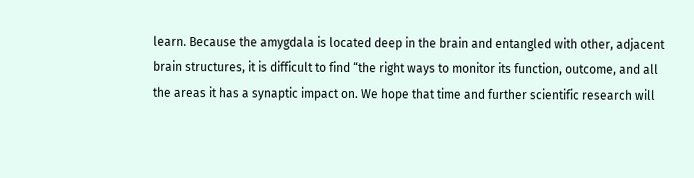learn. Because the amygdala is located deep in the brain and entangled with other, adjacent brain structures, it is difficult to find “the right ways to monitor its function, outcome, and all the areas it has a synaptic impact on. We hope that time and further scientific research will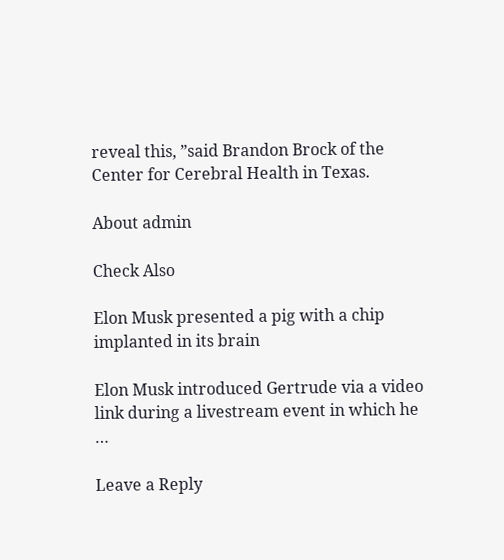reveal this, ”said Brandon Brock of the Center for Cerebral Health in Texas.

About admin

Check Also

Elon Musk presented a pig with a chip implanted in its brain

Elon Musk introduced Gertrude via a video link during a livestream event in which he …

Leave a Reply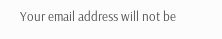Your email address will not be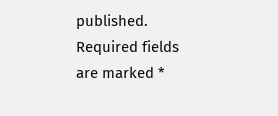published. Required fields are marked *